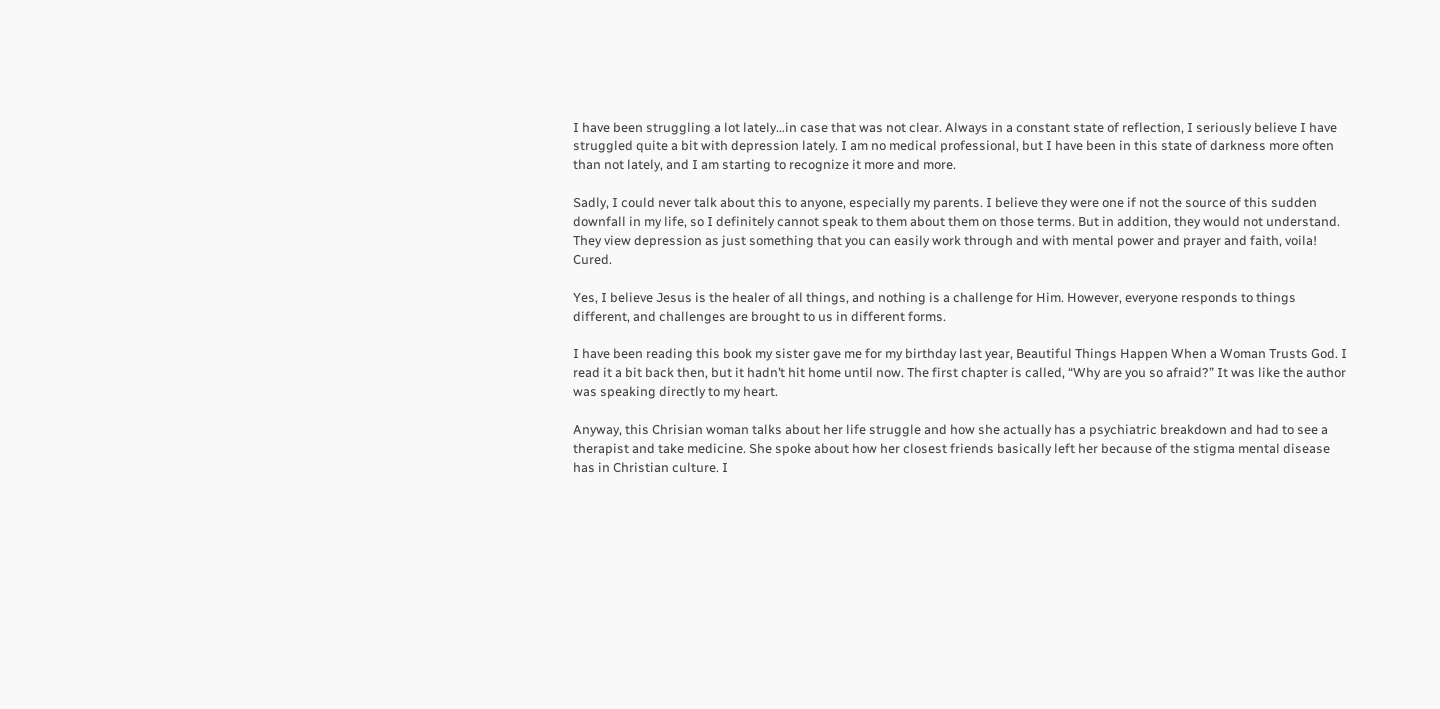I have been struggling a lot lately…in case that was not clear. Always in a constant state of reflection, I seriously believe I have struggled quite a bit with depression lately. I am no medical professional, but I have been in this state of darkness more often than not lately, and I am starting to recognize it more and more.

Sadly, I could never talk about this to anyone, especially my parents. I believe they were one if not the source of this sudden downfall in my life, so I definitely cannot speak to them about them on those terms. But in addition, they would not understand. They view depression as just something that you can easily work through and with mental power and prayer and faith, voila! Cured.

Yes, I believe Jesus is the healer of all things, and nothing is a challenge for Him. However, everyone responds to things different, and challenges are brought to us in different forms.

I have been reading this book my sister gave me for my birthday last year, Beautiful Things Happen When a Woman Trusts God. I read it a bit back then, but it hadn’t hit home until now. The first chapter is called, “Why are you so afraid?” It was like the author was speaking directly to my heart.

Anyway, this Chrisian woman talks about her life struggle and how she actually has a psychiatric breakdown and had to see a therapist and take medicine. She spoke about how her closest friends basically left her because of the stigma mental disease has in Christian culture. I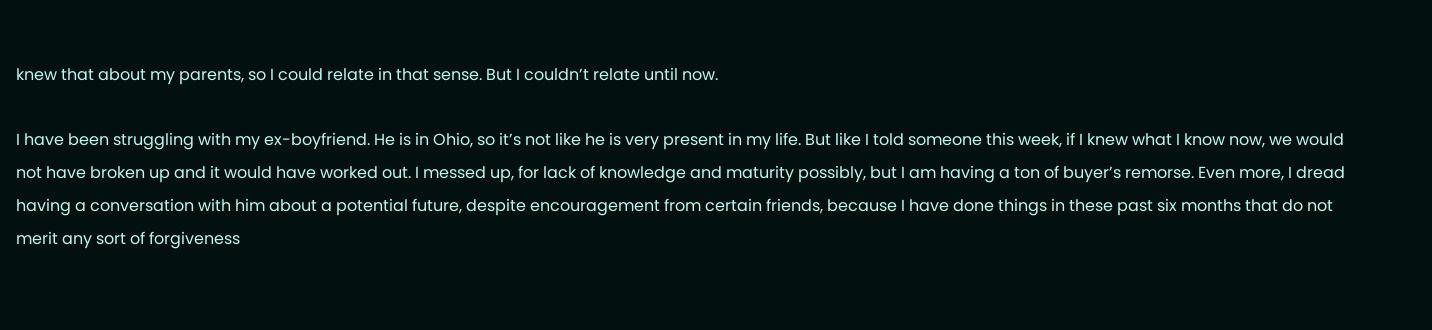knew that about my parents, so I could relate in that sense. But I couldn’t relate until now.

I have been struggling with my ex-boyfriend. He is in Ohio, so it’s not like he is very present in my life. But like I told someone this week, if I knew what I know now, we would not have broken up and it would have worked out. I messed up, for lack of knowledge and maturity possibly, but I am having a ton of buyer’s remorse. Even more, I dread having a conversation with him about a potential future, despite encouragement from certain friends, because I have done things in these past six months that do not merit any sort of forgiveness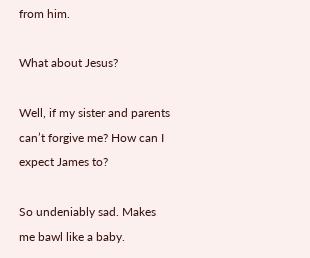from him.

What about Jesus?

Well, if my sister and parents can’t forgive me? How can I expect James to?

So undeniably sad. Makes me bawl like a baby.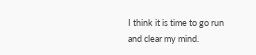I think it is time to go run and clear my mind.